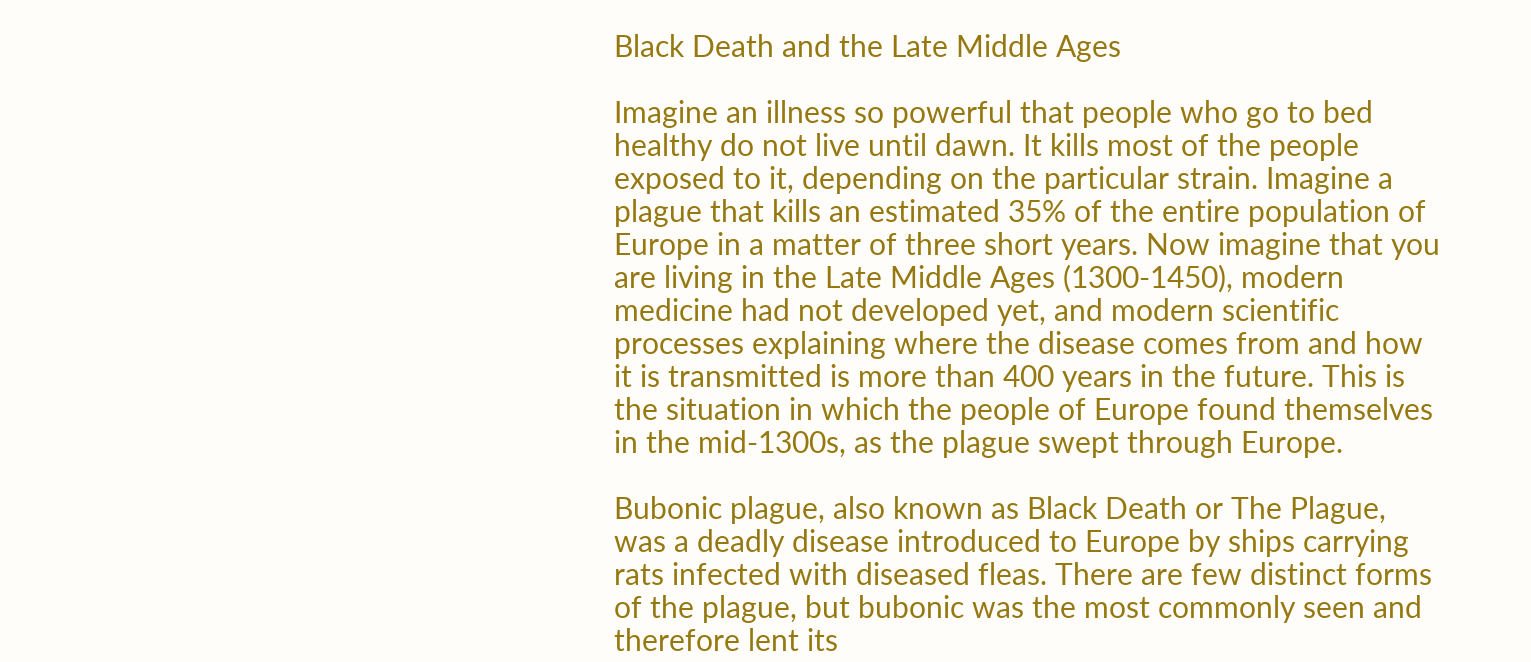Black Death and the Late Middle Ages

Imagine an illness so powerful that people who go to bed healthy do not live until dawn. It kills most of the people exposed to it, depending on the particular strain. Imagine a plague that kills an estimated 35% of the entire population of Europe in a matter of three short years. Now imagine that you are living in the Late Middle Ages (1300-1450), modern medicine had not developed yet, and modern scientific processes explaining where the disease comes from and how it is transmitted is more than 400 years in the future. This is the situation in which the people of Europe found themselves in the mid-1300s, as the plague swept through Europe.

Bubonic plague, also known as Black Death or The Plague, was a deadly disease introduced to Europe by ships carrying rats infected with diseased fleas. There are few distinct forms of the plague, but bubonic was the most commonly seen and therefore lent its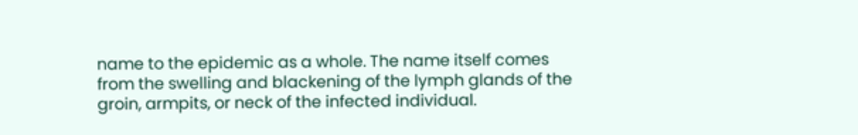name to the epidemic as a whole. The name itself comes from the swelling and blackening of the lymph glands of the groin, armpits, or neck of the infected individual.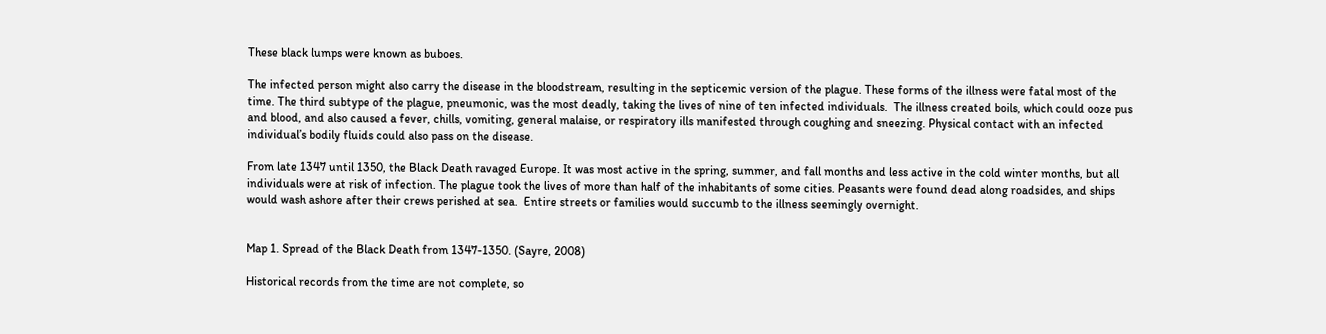These black lumps were known as buboes.

The infected person might also carry the disease in the bloodstream, resulting in the septicemic version of the plague. These forms of the illness were fatal most of the time. The third subtype of the plague, pneumonic, was the most deadly, taking the lives of nine of ten infected individuals.  The illness created boils, which could ooze pus and blood, and also caused a fever, chills, vomiting, general malaise, or respiratory ills manifested through coughing and sneezing. Physical contact with an infected individual’s bodily fluids could also pass on the disease.

From late 1347 until 1350, the Black Death ravaged Europe. It was most active in the spring, summer, and fall months and less active in the cold winter months, but all individuals were at risk of infection. The plague took the lives of more than half of the inhabitants of some cities. Peasants were found dead along roadsides, and ships would wash ashore after their crews perished at sea.  Entire streets or families would succumb to the illness seemingly overnight.


Map 1. Spread of the Black Death from 1347-1350. (Sayre, 2008)

Historical records from the time are not complete, so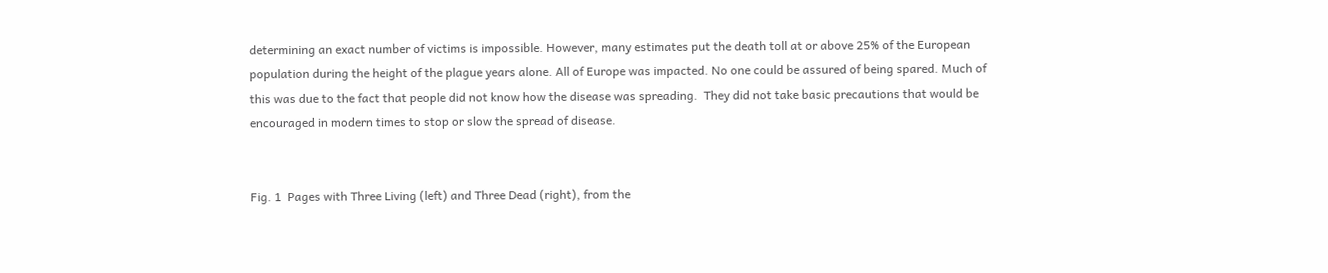determining an exact number of victims is impossible. However, many estimates put the death toll at or above 25% of the European population during the height of the plague years alone. All of Europe was impacted. No one could be assured of being spared. Much of this was due to the fact that people did not know how the disease was spreading.  They did not take basic precautions that would be encouraged in modern times to stop or slow the spread of disease.


Fig. 1  Pages with Three Living (left) and Three Dead (right), from the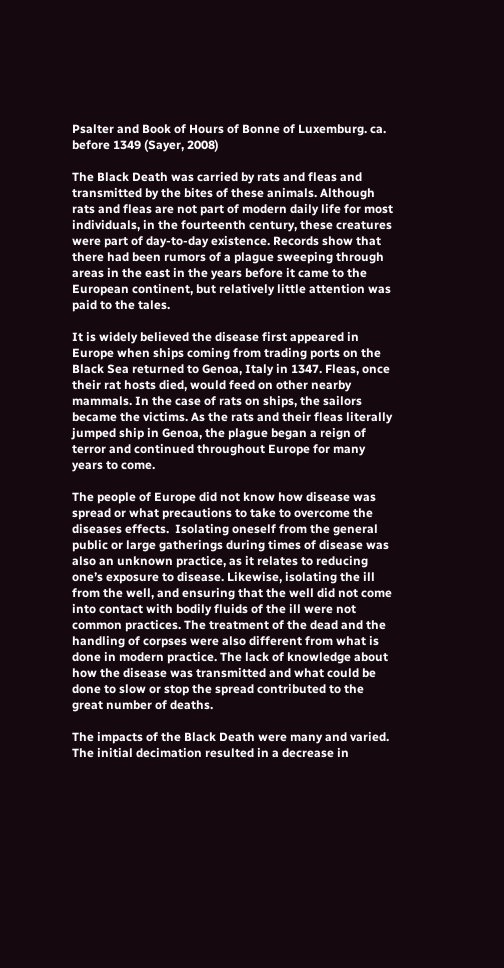Psalter and Book of Hours of Bonne of Luxemburg. ca. before 1349 (Sayer, 2008)

The Black Death was carried by rats and fleas and transmitted by the bites of these animals. Although rats and fleas are not part of modern daily life for most individuals, in the fourteenth century, these creatures were part of day-to-day existence. Records show that there had been rumors of a plague sweeping through areas in the east in the years before it came to the European continent, but relatively little attention was paid to the tales.

It is widely believed the disease first appeared in Europe when ships coming from trading ports on the Black Sea returned to Genoa, Italy in 1347. Fleas, once their rat hosts died, would feed on other nearby mammals. In the case of rats on ships, the sailors became the victims. As the rats and their fleas literally jumped ship in Genoa, the plague began a reign of terror and continued throughout Europe for many years to come.

The people of Europe did not know how disease was spread or what precautions to take to overcome the diseases effects.  Isolating oneself from the general public or large gatherings during times of disease was also an unknown practice, as it relates to reducing one’s exposure to disease. Likewise, isolating the ill from the well, and ensuring that the well did not come into contact with bodily fluids of the ill were not common practices. The treatment of the dead and the handling of corpses were also different from what is done in modern practice. The lack of knowledge about how the disease was transmitted and what could be done to slow or stop the spread contributed to the great number of deaths.

The impacts of the Black Death were many and varied. The initial decimation resulted in a decrease in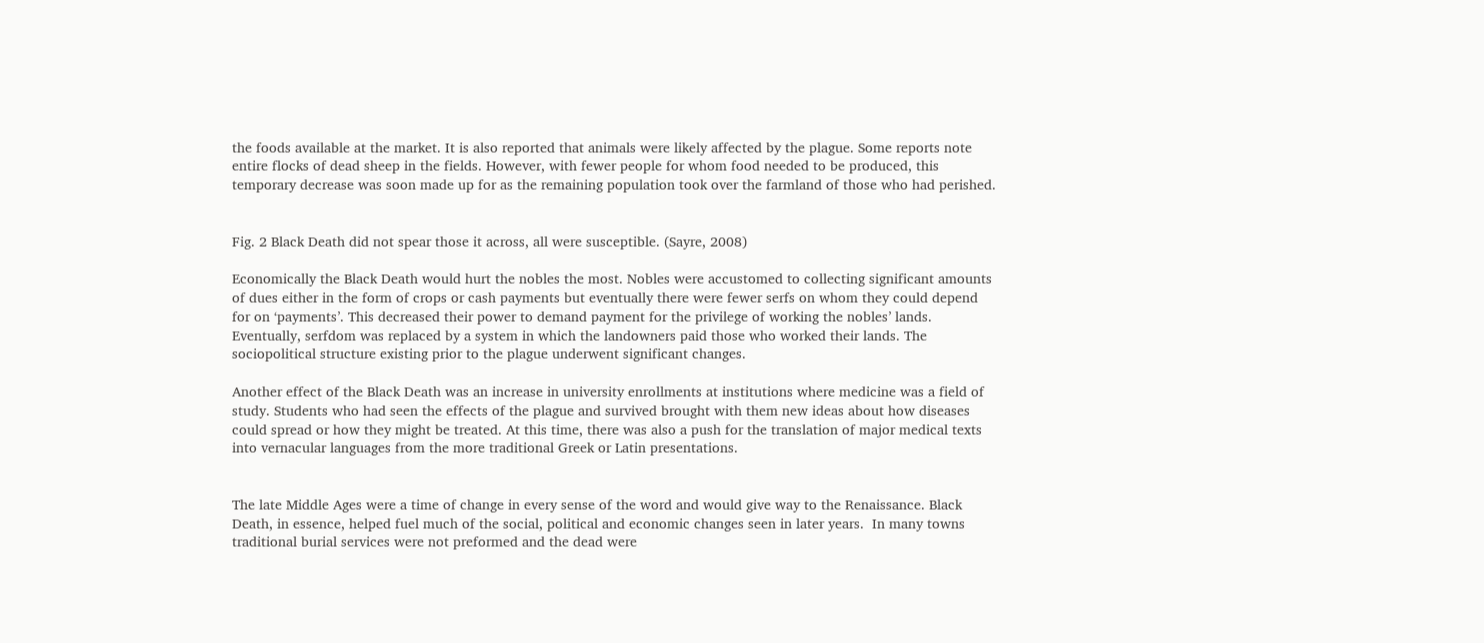the foods available at the market. It is also reported that animals were likely affected by the plague. Some reports note entire flocks of dead sheep in the fields. However, with fewer people for whom food needed to be produced, this temporary decrease was soon made up for as the remaining population took over the farmland of those who had perished.


Fig. 2 Black Death did not spear those it across, all were susceptible. (Sayre, 2008)

Economically the Black Death would hurt the nobles the most. Nobles were accustomed to collecting significant amounts of dues either in the form of crops or cash payments but eventually there were fewer serfs on whom they could depend for on ‘payments’. This decreased their power to demand payment for the privilege of working the nobles’ lands.  Eventually, serfdom was replaced by a system in which the landowners paid those who worked their lands. The sociopolitical structure existing prior to the plague underwent significant changes.

Another effect of the Black Death was an increase in university enrollments at institutions where medicine was a field of study. Students who had seen the effects of the plague and survived brought with them new ideas about how diseases could spread or how they might be treated. At this time, there was also a push for the translation of major medical texts into vernacular languages from the more traditional Greek or Latin presentations.


The late Middle Ages were a time of change in every sense of the word and would give way to the Renaissance. Black Death, in essence, helped fuel much of the social, political and economic changes seen in later years.  In many towns traditional burial services were not preformed and the dead were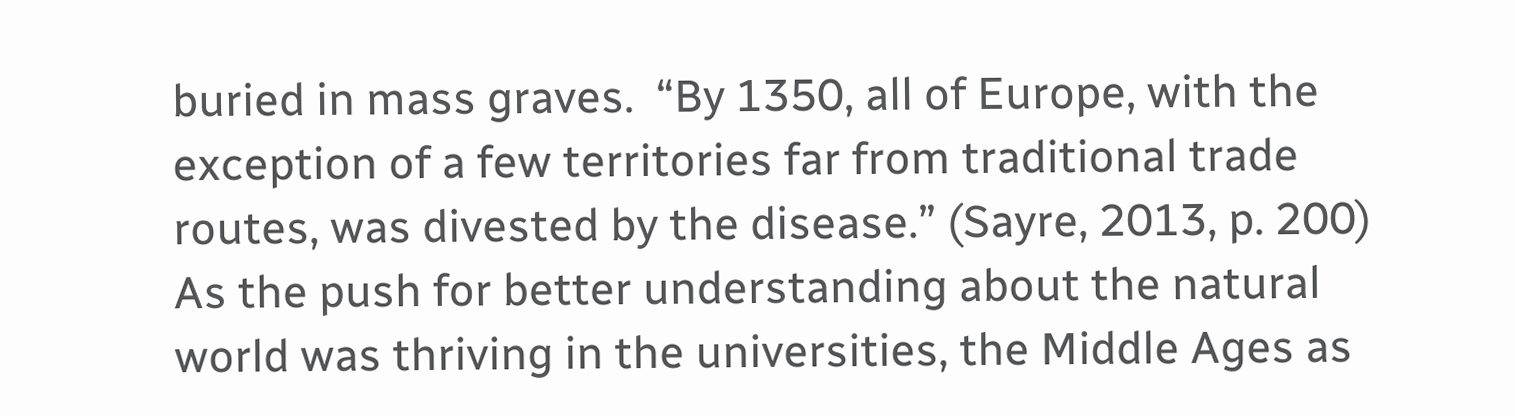buried in mass graves.  “By 1350, all of Europe, with the exception of a few territories far from traditional trade routes, was divested by the disease.” (Sayre, 2013, p. 200)  As the push for better understanding about the natural world was thriving in the universities, the Middle Ages as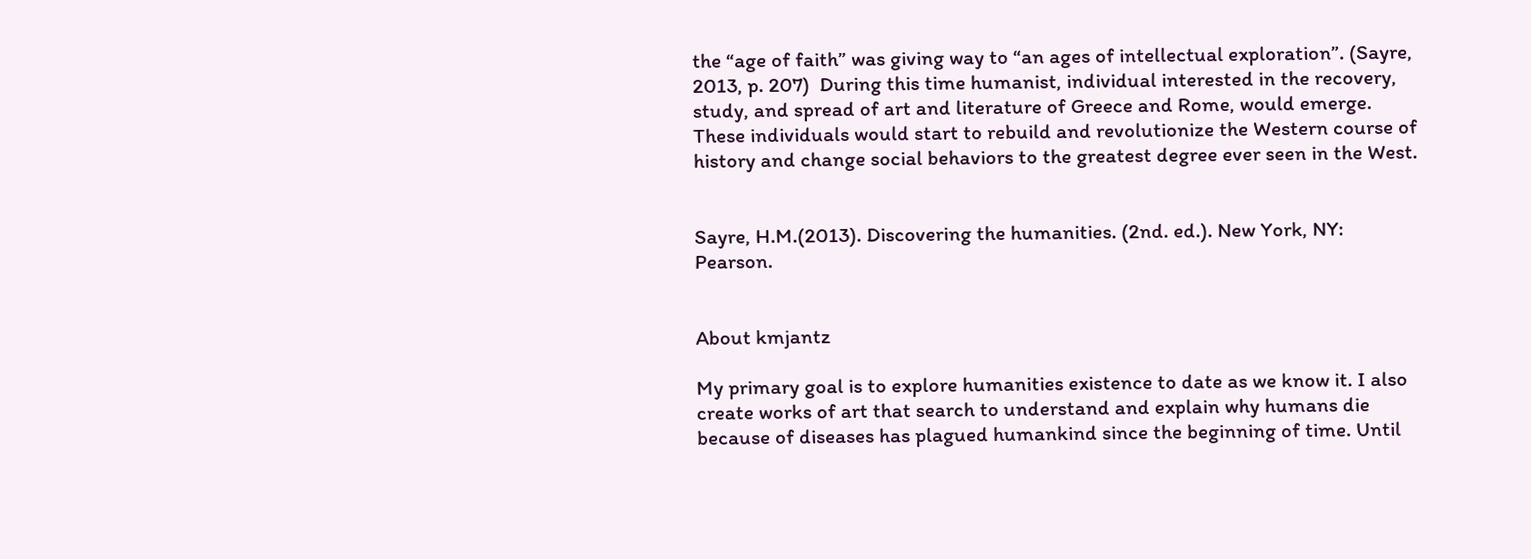the “age of faith” was giving way to “an ages of intellectual exploration”. (Sayre, 2013, p. 207)  During this time humanist, individual interested in the recovery, study, and spread of art and literature of Greece and Rome, would emerge.  These individuals would start to rebuild and revolutionize the Western course of history and change social behaviors to the greatest degree ever seen in the West.


Sayre, H.M.(2013). Discovering the humanities. (2nd. ed.). New York, NY: Pearson.


About kmjantz

My primary goal is to explore humanities existence to date as we know it. I also create works of art that search to understand and explain why humans die because of diseases has plagued humankind since the beginning of time. Until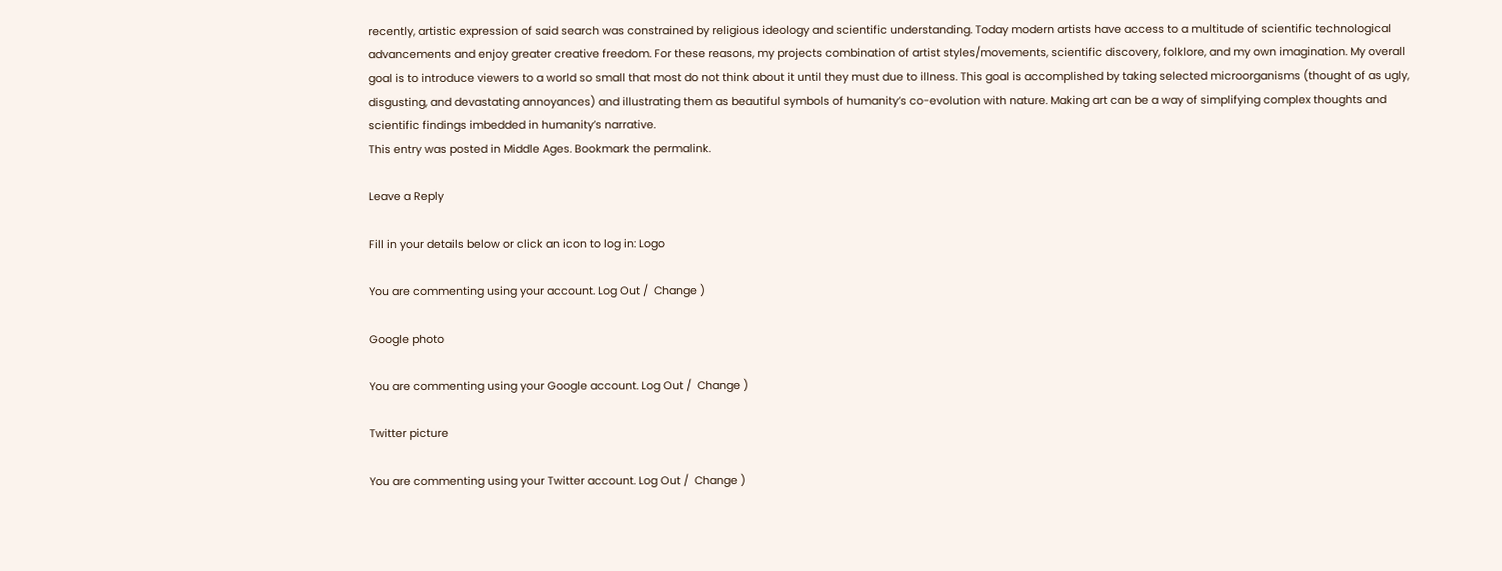recently, artistic expression of said search was constrained by religious ideology and scientific understanding. Today modern artists have access to a multitude of scientific technological advancements and enjoy greater creative freedom. For these reasons, my projects combination of artist styles/movements, scientific discovery, folklore, and my own imagination. My overall goal is to introduce viewers to a world so small that most do not think about it until they must due to illness. This goal is accomplished by taking selected microorganisms (thought of as ugly, disgusting, and devastating annoyances) and illustrating them as beautiful symbols of humanity’s co-evolution with nature. Making art can be a way of simplifying complex thoughts and scientific findings imbedded in humanity’s narrative.
This entry was posted in Middle Ages. Bookmark the permalink.

Leave a Reply

Fill in your details below or click an icon to log in: Logo

You are commenting using your account. Log Out /  Change )

Google photo

You are commenting using your Google account. Log Out /  Change )

Twitter picture

You are commenting using your Twitter account. Log Out /  Change )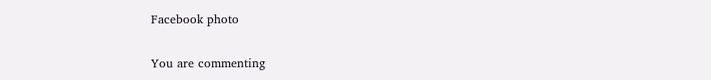Facebook photo

You are commenting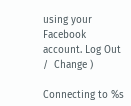using your Facebook account. Log Out /  Change )

Connecting to %s